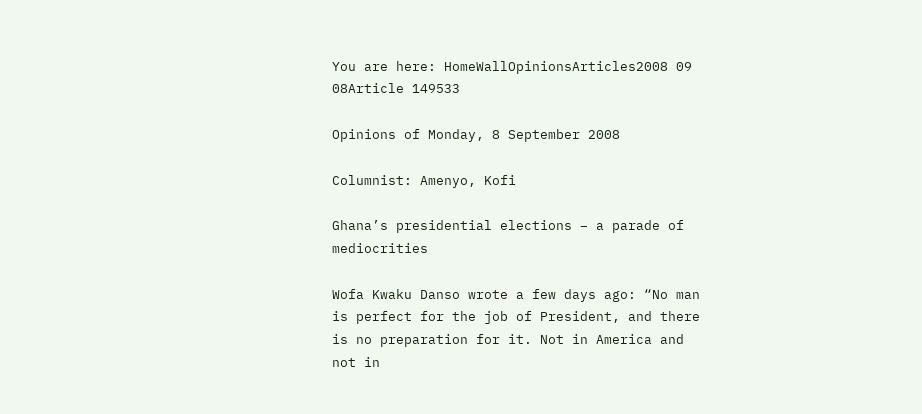You are here: HomeWallOpinionsArticles2008 09 08Article 149533

Opinions of Monday, 8 September 2008

Columnist: Amenyo, Kofi

Ghana’s presidential elections – a parade of mediocrities

Wofa Kwaku Danso wrote a few days ago: “No man is perfect for the job of President, and there is no preparation for it. Not in America and not in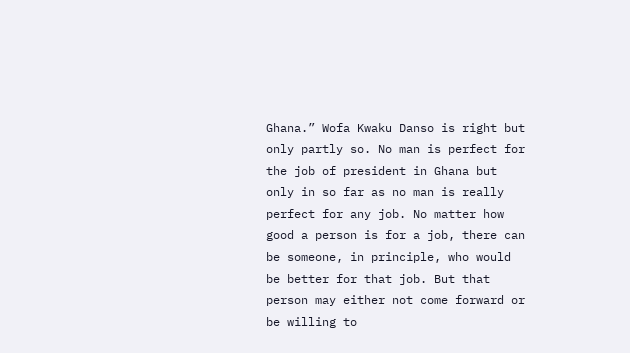Ghana.” Wofa Kwaku Danso is right but only partly so. No man is perfect for the job of president in Ghana but only in so far as no man is really perfect for any job. No matter how good a person is for a job, there can be someone, in principle, who would be better for that job. But that person may either not come forward or be willing to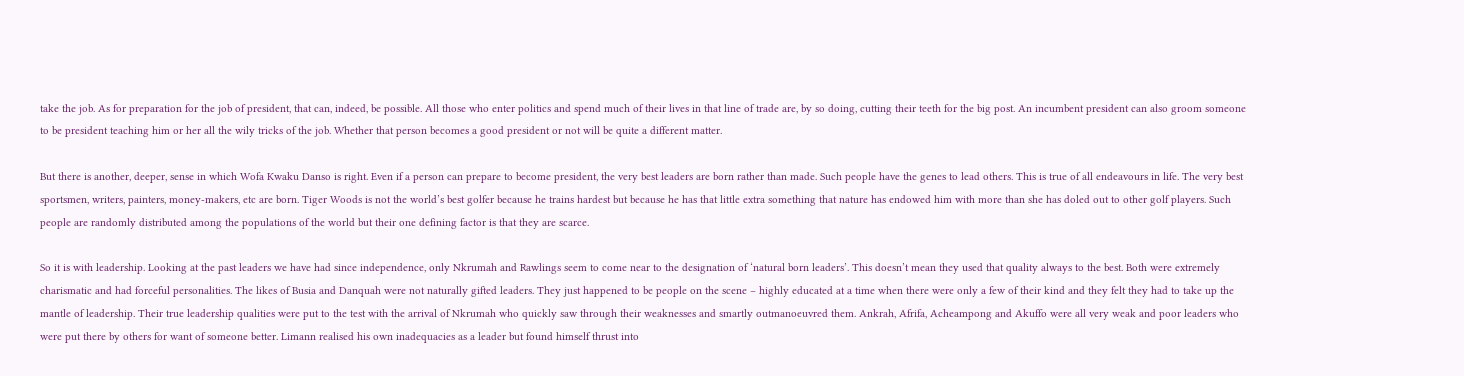take the job. As for preparation for the job of president, that can, indeed, be possible. All those who enter politics and spend much of their lives in that line of trade are, by so doing, cutting their teeth for the big post. An incumbent president can also groom someone to be president teaching him or her all the wily tricks of the job. Whether that person becomes a good president or not will be quite a different matter.

But there is another, deeper, sense in which Wofa Kwaku Danso is right. Even if a person can prepare to become president, the very best leaders are born rather than made. Such people have the genes to lead others. This is true of all endeavours in life. The very best sportsmen, writers, painters, money-makers, etc are born. Tiger Woods is not the world’s best golfer because he trains hardest but because he has that little extra something that nature has endowed him with more than she has doled out to other golf players. Such people are randomly distributed among the populations of the world but their one defining factor is that they are scarce.

So it is with leadership. Looking at the past leaders we have had since independence, only Nkrumah and Rawlings seem to come near to the designation of ‘natural born leaders’. This doesn’t mean they used that quality always to the best. Both were extremely charismatic and had forceful personalities. The likes of Busia and Danquah were not naturally gifted leaders. They just happened to be people on the scene – highly educated at a time when there were only a few of their kind and they felt they had to take up the mantle of leadership. Their true leadership qualities were put to the test with the arrival of Nkrumah who quickly saw through their weaknesses and smartly outmanoeuvred them. Ankrah, Afrifa, Acheampong and Akuffo were all very weak and poor leaders who were put there by others for want of someone better. Limann realised his own inadequacies as a leader but found himself thrust into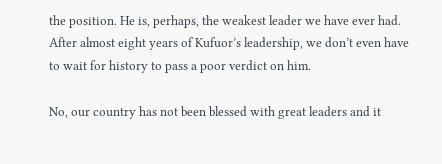the position. He is, perhaps, the weakest leader we have ever had. After almost eight years of Kufuor’s leadership, we don’t even have to wait for history to pass a poor verdict on him.

No, our country has not been blessed with great leaders and it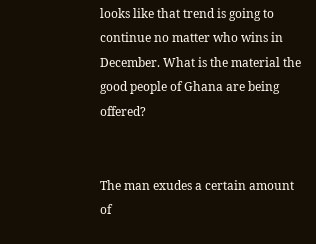looks like that trend is going to continue no matter who wins in December. What is the material the good people of Ghana are being offered?


The man exudes a certain amount of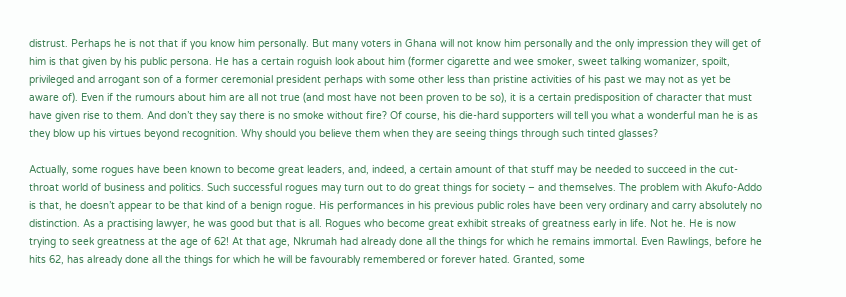distrust. Perhaps he is not that if you know him personally. But many voters in Ghana will not know him personally and the only impression they will get of him is that given by his public persona. He has a certain roguish look about him (former cigarette and wee smoker, sweet talking womanizer, spoilt, privileged and arrogant son of a former ceremonial president perhaps with some other less than pristine activities of his past we may not as yet be aware of). Even if the rumours about him are all not true (and most have not been proven to be so), it is a certain predisposition of character that must have given rise to them. And don’t they say there is no smoke without fire? Of course, his die-hard supporters will tell you what a wonderful man he is as they blow up his virtues beyond recognition. Why should you believe them when they are seeing things through such tinted glasses?

Actually, some rogues have been known to become great leaders, and, indeed, a certain amount of that stuff may be needed to succeed in the cut-throat world of business and politics. Such successful rogues may turn out to do great things for society – and themselves. The problem with Akufo-Addo is that, he doesn’t appear to be that kind of a benign rogue. His performances in his previous public roles have been very ordinary and carry absolutely no distinction. As a practising lawyer, he was good but that is all. Rogues who become great exhibit streaks of greatness early in life. Not he. He is now trying to seek greatness at the age of 62! At that age, Nkrumah had already done all the things for which he remains immortal. Even Rawlings, before he hits 62, has already done all the things for which he will be favourably remembered or forever hated. Granted, some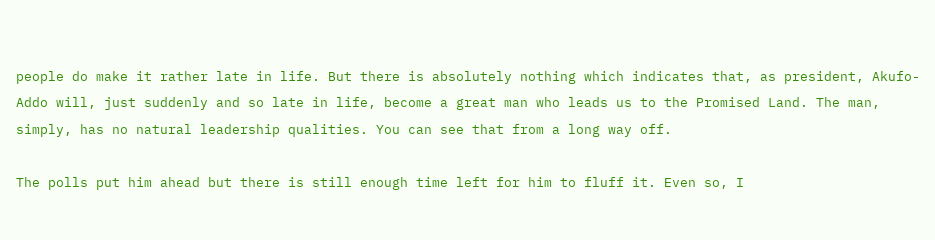people do make it rather late in life. But there is absolutely nothing which indicates that, as president, Akufo-Addo will, just suddenly and so late in life, become a great man who leads us to the Promised Land. The man, simply, has no natural leadership qualities. You can see that from a long way off.

The polls put him ahead but there is still enough time left for him to fluff it. Even so, I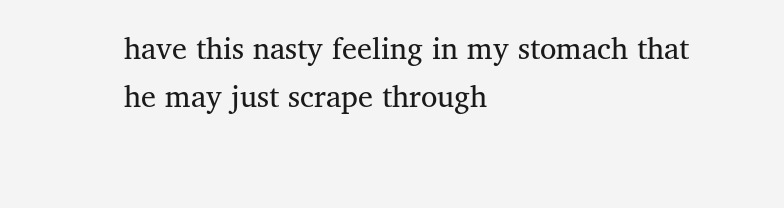have this nasty feeling in my stomach that he may just scrape through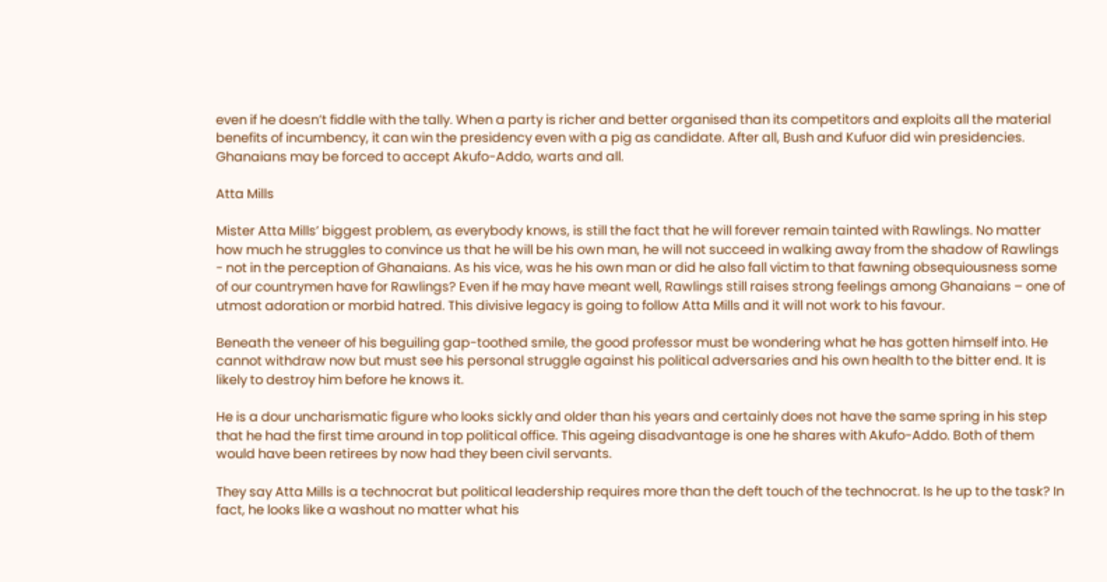even if he doesn’t fiddle with the tally. When a party is richer and better organised than its competitors and exploits all the material benefits of incumbency, it can win the presidency even with a pig as candidate. After all, Bush and Kufuor did win presidencies. Ghanaians may be forced to accept Akufo-Addo, warts and all.

Atta Mills

Mister Atta Mills’ biggest problem, as everybody knows, is still the fact that he will forever remain tainted with Rawlings. No matter how much he struggles to convince us that he will be his own man, he will not succeed in walking away from the shadow of Rawlings - not in the perception of Ghanaians. As his vice, was he his own man or did he also fall victim to that fawning obsequiousness some of our countrymen have for Rawlings? Even if he may have meant well, Rawlings still raises strong feelings among Ghanaians – one of utmost adoration or morbid hatred. This divisive legacy is going to follow Atta Mills and it will not work to his favour.

Beneath the veneer of his beguiling gap-toothed smile, the good professor must be wondering what he has gotten himself into. He cannot withdraw now but must see his personal struggle against his political adversaries and his own health to the bitter end. It is likely to destroy him before he knows it.

He is a dour uncharismatic figure who looks sickly and older than his years and certainly does not have the same spring in his step that he had the first time around in top political office. This ageing disadvantage is one he shares with Akufo-Addo. Both of them would have been retirees by now had they been civil servants.

They say Atta Mills is a technocrat but political leadership requires more than the deft touch of the technocrat. Is he up to the task? In fact, he looks like a washout no matter what his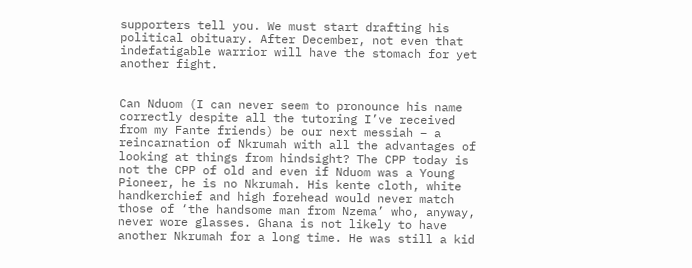supporters tell you. We must start drafting his political obituary. After December, not even that indefatigable warrior will have the stomach for yet another fight.


Can Nduom (I can never seem to pronounce his name correctly despite all the tutoring I’ve received from my Fante friends) be our next messiah – a reincarnation of Nkrumah with all the advantages of looking at things from hindsight? The CPP today is not the CPP of old and even if Nduom was a Young Pioneer, he is no Nkrumah. His kente cloth, white handkerchief and high forehead would never match those of ‘the handsome man from Nzema’ who, anyway, never wore glasses. Ghana is not likely to have another Nkrumah for a long time. He was still a kid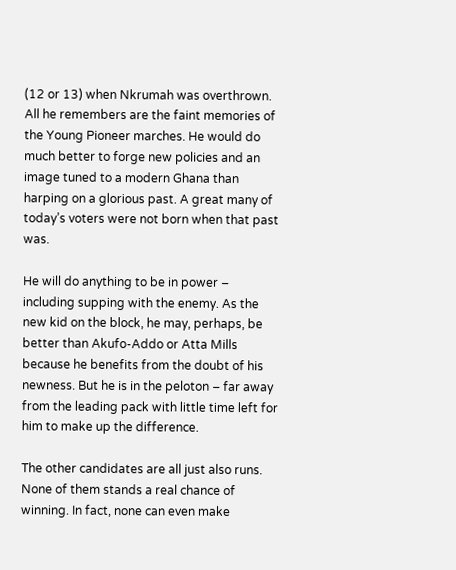(12 or 13) when Nkrumah was overthrown. All he remembers are the faint memories of the Young Pioneer marches. He would do much better to forge new policies and an image tuned to a modern Ghana than harping on a glorious past. A great many of today’s voters were not born when that past was.

He will do anything to be in power – including supping with the enemy. As the new kid on the block, he may, perhaps, be better than Akufo-Addo or Atta Mills because he benefits from the doubt of his newness. But he is in the peloton – far away from the leading pack with little time left for him to make up the difference.

The other candidates are all just also runs. None of them stands a real chance of winning. In fact, none can even make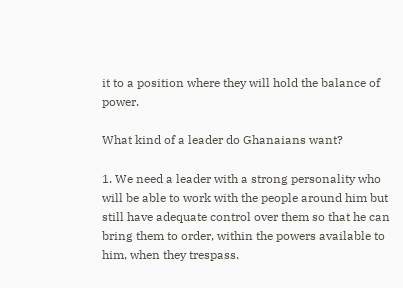it to a position where they will hold the balance of power.

What kind of a leader do Ghanaians want?

1. We need a leader with a strong personality who will be able to work with the people around him but still have adequate control over them so that he can bring them to order, within the powers available to him, when they trespass.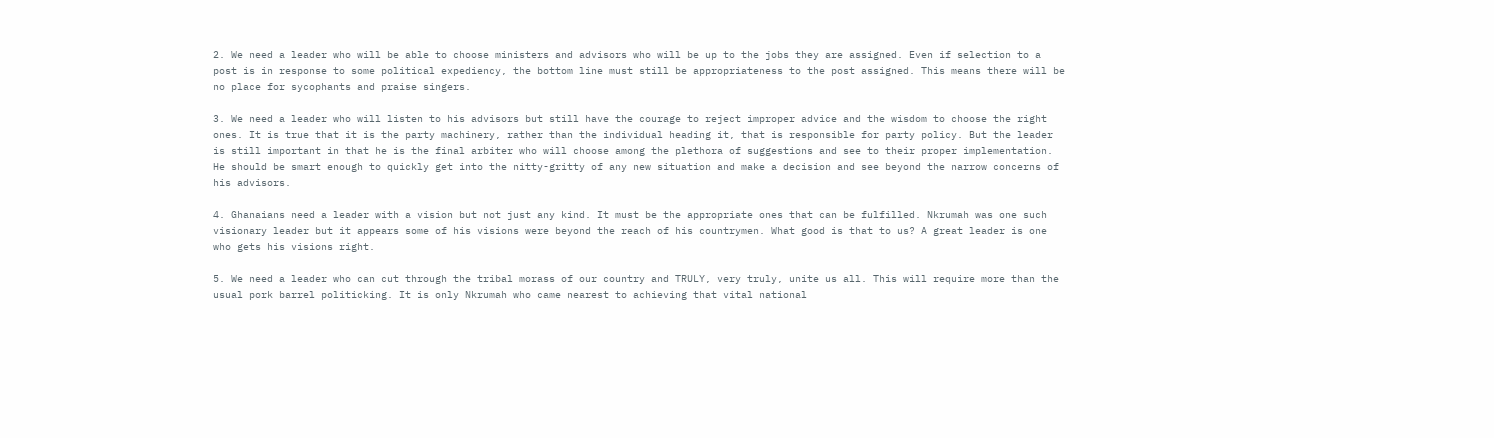2. We need a leader who will be able to choose ministers and advisors who will be up to the jobs they are assigned. Even if selection to a post is in response to some political expediency, the bottom line must still be appropriateness to the post assigned. This means there will be no place for sycophants and praise singers.

3. We need a leader who will listen to his advisors but still have the courage to reject improper advice and the wisdom to choose the right ones. It is true that it is the party machinery, rather than the individual heading it, that is responsible for party policy. But the leader is still important in that he is the final arbiter who will choose among the plethora of suggestions and see to their proper implementation. He should be smart enough to quickly get into the nitty-gritty of any new situation and make a decision and see beyond the narrow concerns of his advisors.

4. Ghanaians need a leader with a vision but not just any kind. It must be the appropriate ones that can be fulfilled. Nkrumah was one such visionary leader but it appears some of his visions were beyond the reach of his countrymen. What good is that to us? A great leader is one who gets his visions right.

5. We need a leader who can cut through the tribal morass of our country and TRULY, very truly, unite us all. This will require more than the usual pork barrel politicking. It is only Nkrumah who came nearest to achieving that vital national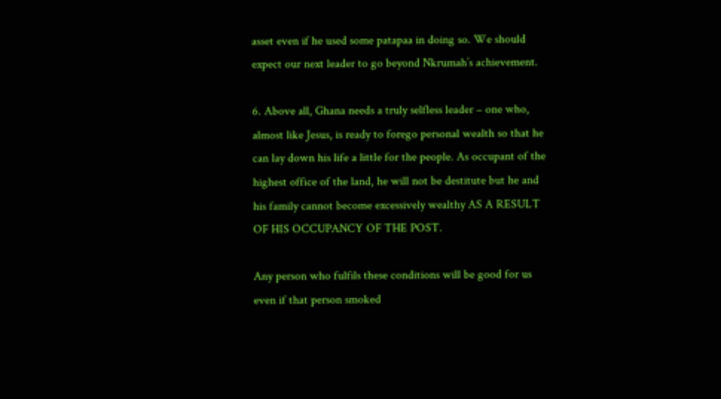asset even if he used some patapaa in doing so. We should expect our next leader to go beyond Nkrumah’s achievement.

6. Above all, Ghana needs a truly selfless leader – one who, almost like Jesus, is ready to forego personal wealth so that he can lay down his life a little for the people. As occupant of the highest office of the land, he will not be destitute but he and his family cannot become excessively wealthy AS A RESULT OF HIS OCCUPANCY OF THE POST.

Any person who fulfils these conditions will be good for us even if that person smoked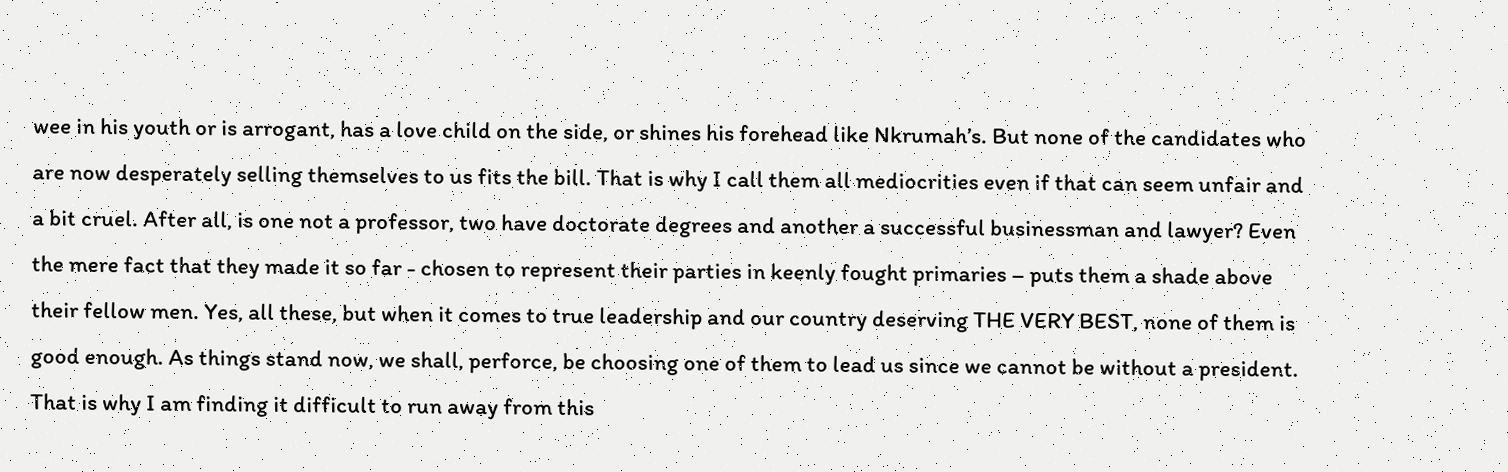wee in his youth or is arrogant, has a love child on the side, or shines his forehead like Nkrumah’s. But none of the candidates who are now desperately selling themselves to us fits the bill. That is why I call them all mediocrities even if that can seem unfair and a bit cruel. After all, is one not a professor, two have doctorate degrees and another a successful businessman and lawyer? Even the mere fact that they made it so far - chosen to represent their parties in keenly fought primaries – puts them a shade above their fellow men. Yes, all these, but when it comes to true leadership and our country deserving THE VERY BEST, none of them is good enough. As things stand now, we shall, perforce, be choosing one of them to lead us since we cannot be without a president. That is why I am finding it difficult to run away from this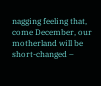nagging feeling that, come December, our motherland will be short-changed –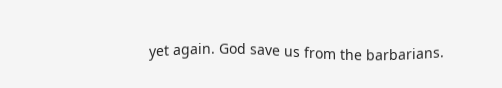yet again. God save us from the barbarians.